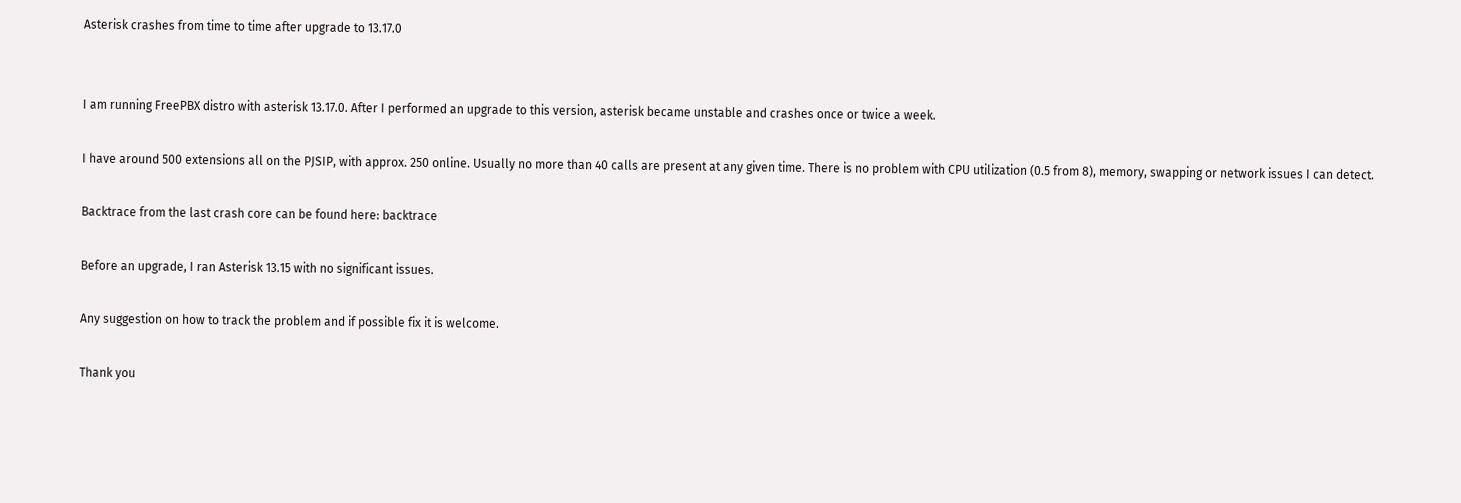Asterisk crashes from time to time after upgrade to 13.17.0


I am running FreePBX distro with asterisk 13.17.0. After I performed an upgrade to this version, asterisk became unstable and crashes once or twice a week.

I have around 500 extensions all on the PJSIP, with approx. 250 online. Usually no more than 40 calls are present at any given time. There is no problem with CPU utilization (0.5 from 8), memory, swapping or network issues I can detect.

Backtrace from the last crash core can be found here: backtrace

Before an upgrade, I ran Asterisk 13.15 with no significant issues.

Any suggestion on how to track the problem and if possible fix it is welcome.

Thank you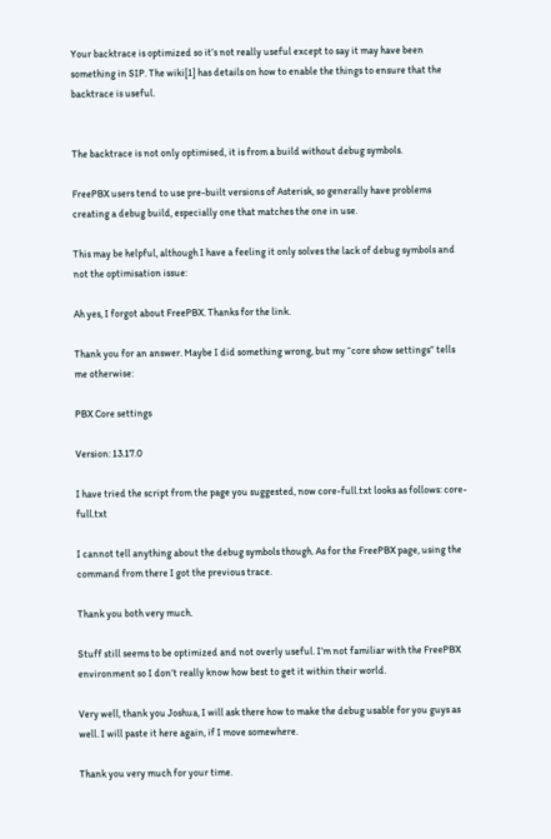Your backtrace is optimized so it’s not really useful except to say it may have been something in SIP. The wiki[1] has details on how to enable the things to ensure that the backtrace is useful.


The backtrace is not only optimised, it is from a build without debug symbols.

FreePBX users tend to use pre-built versions of Asterisk, so generally have problems creating a debug build, especially one that matches the one in use.

This may be helpful, although I have a feeling it only solves the lack of debug symbols and not the optimisation issue:

Ah yes, I forgot about FreePBX. Thanks for the link.

Thank you for an answer. Maybe I did something wrong, but my “core show settings” tells me otherwise:

PBX Core settings

Version: 13.17.0

I have tried the script from the page you suggested, now core-full.txt looks as follows: core-full.txt

I cannot tell anything about the debug symbols though. As for the FreePBX page, using the command from there I got the previous trace.

Thank you both very much.

Stuff still seems to be optimized and not overly useful. I’m not familiar with the FreePBX environment so I don’t really know how best to get it within their world.

Very well, thank you Joshua, I will ask there how to make the debug usable for you guys as well. I will paste it here again, if I move somewhere.

Thank you very much for your time.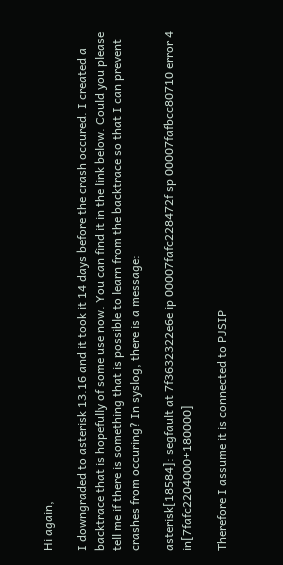Hi again,

I downgraded to asterisk 13.16 and it took it 14 days before the crash occured. I created a backtrace that is hopefully of some use now. You can find it in the link below. Could you please tell me if there is something that is possible to learn from the backtrace so that I can prevent crashes from occuring? In syslog, there is a message:

asterisk[18584]: segfault at 7f3632322e6e ip 00007fafc228472f sp 00007fafbcc80710 error 4 in[7fafc2204000+180000]

Therefore I assume it is connected to PJSIP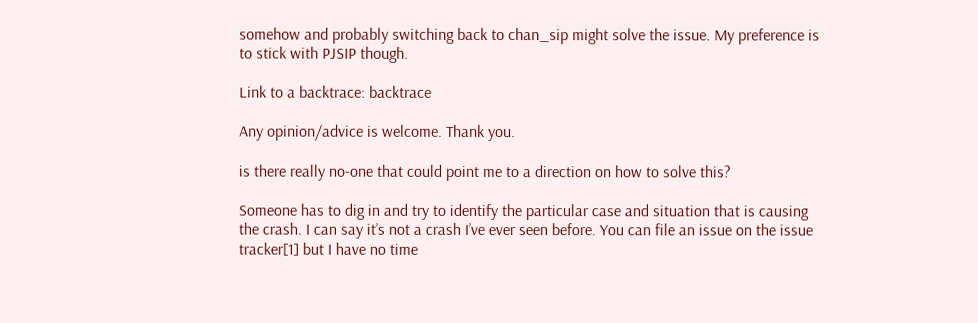somehow and probably switching back to chan_sip might solve the issue. My preference is to stick with PJSIP though.

Link to a backtrace: backtrace

Any opinion/advice is welcome. Thank you.

is there really no-one that could point me to a direction on how to solve this?

Someone has to dig in and try to identify the particular case and situation that is causing the crash. I can say it’s not a crash I’ve ever seen before. You can file an issue on the issue tracker[1] but I have no time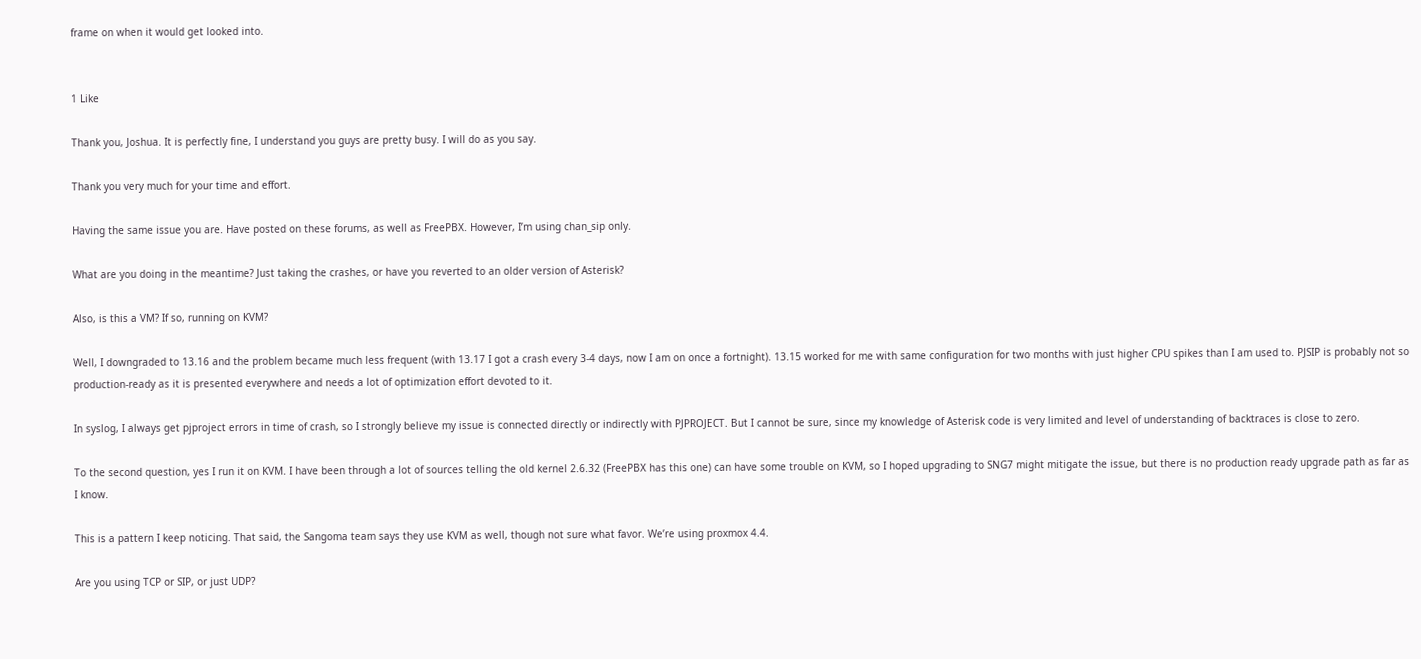frame on when it would get looked into.


1 Like

Thank you, Joshua. It is perfectly fine, I understand you guys are pretty busy. I will do as you say.

Thank you very much for your time and effort.

Having the same issue you are. Have posted on these forums, as well as FreePBX. However, I’m using chan_sip only.

What are you doing in the meantime? Just taking the crashes, or have you reverted to an older version of Asterisk?

Also, is this a VM? If so, running on KVM?

Well, I downgraded to 13.16 and the problem became much less frequent (with 13.17 I got a crash every 3-4 days, now I am on once a fortnight). 13.15 worked for me with same configuration for two months with just higher CPU spikes than I am used to. PJSIP is probably not so production-ready as it is presented everywhere and needs a lot of optimization effort devoted to it.

In syslog, I always get pjproject errors in time of crash, so I strongly believe my issue is connected directly or indirectly with PJPROJECT. But I cannot be sure, since my knowledge of Asterisk code is very limited and level of understanding of backtraces is close to zero.

To the second question, yes I run it on KVM. I have been through a lot of sources telling the old kernel 2.6.32 (FreePBX has this one) can have some trouble on KVM, so I hoped upgrading to SNG7 might mitigate the issue, but there is no production ready upgrade path as far as I know.

This is a pattern I keep noticing. That said, the Sangoma team says they use KVM as well, though not sure what favor. We’re using proxmox 4.4.

Are you using TCP or SIP, or just UDP?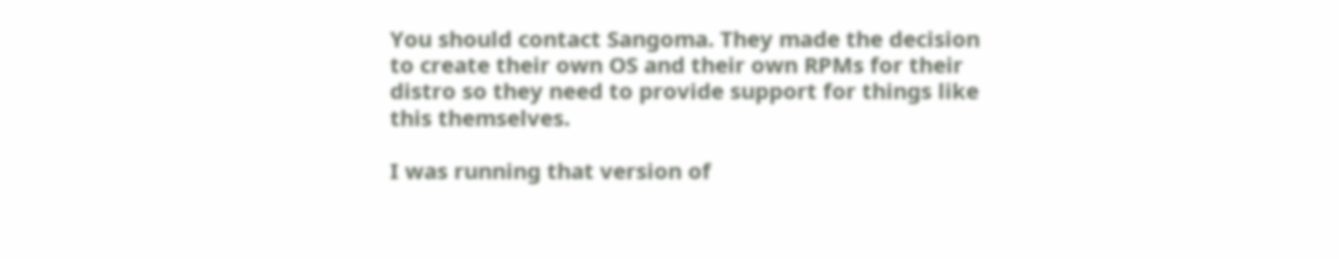You should contact Sangoma. They made the decision to create their own OS and their own RPMs for their distro so they need to provide support for things like this themselves.

I was running that version of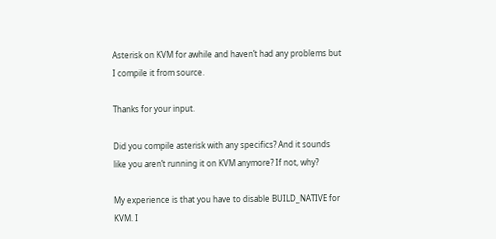Asterisk on KVM for awhile and haven’t had any problems but I compile it from source.

Thanks for your input.

Did you compile asterisk with any specifics? And it sounds like you aren’t running it on KVM anymore? If not, why?

My experience is that you have to disable BUILD_NATIVE for KVM. I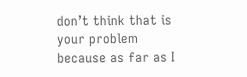don’t think that is your problem because as far as I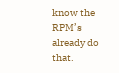know the RPM’s already do that.